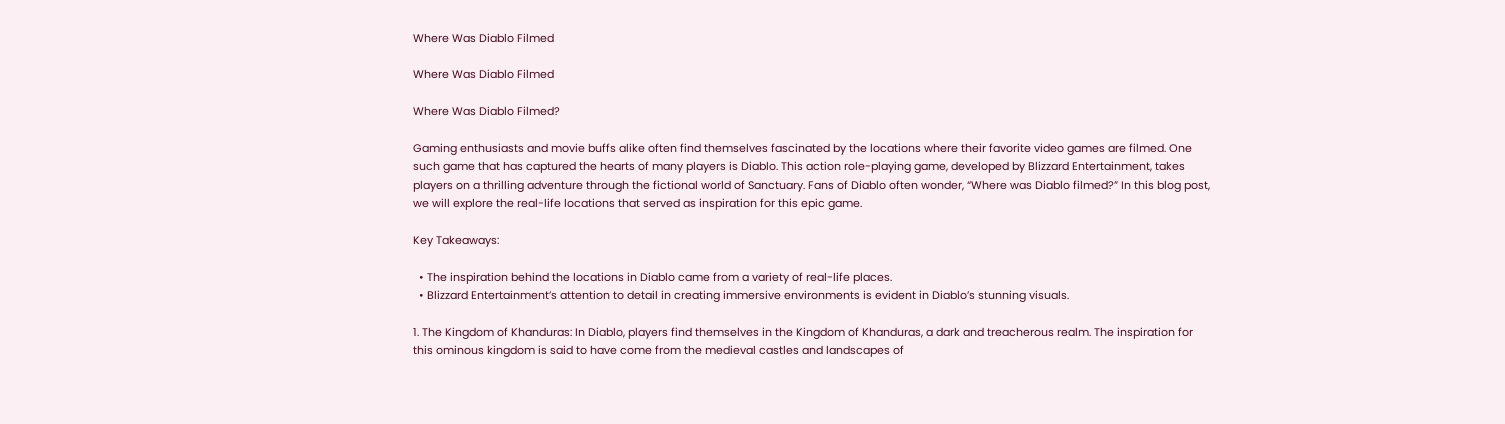Where Was Diablo Filmed

Where Was Diablo Filmed

Where Was Diablo Filmed?

Gaming enthusiasts and movie buffs alike often find themselves fascinated by the locations where their favorite video games are filmed. One such game that has captured the hearts of many players is Diablo. This action role-playing game, developed by Blizzard Entertainment, takes players on a thrilling adventure through the fictional world of Sanctuary. Fans of Diablo often wonder, “Where was Diablo filmed?” In this blog post, we will explore the real-life locations that served as inspiration for this epic game.

Key Takeaways:

  • The inspiration behind the locations in Diablo came from a variety of real-life places.
  • Blizzard Entertainment’s attention to detail in creating immersive environments is evident in Diablo’s stunning visuals.

1. The Kingdom of Khanduras: In Diablo, players find themselves in the Kingdom of Khanduras, a dark and treacherous realm. The inspiration for this ominous kingdom is said to have come from the medieval castles and landscapes of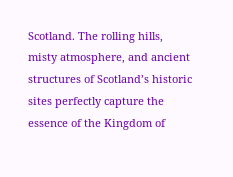Scotland. The rolling hills, misty atmosphere, and ancient structures of Scotland’s historic sites perfectly capture the essence of the Kingdom of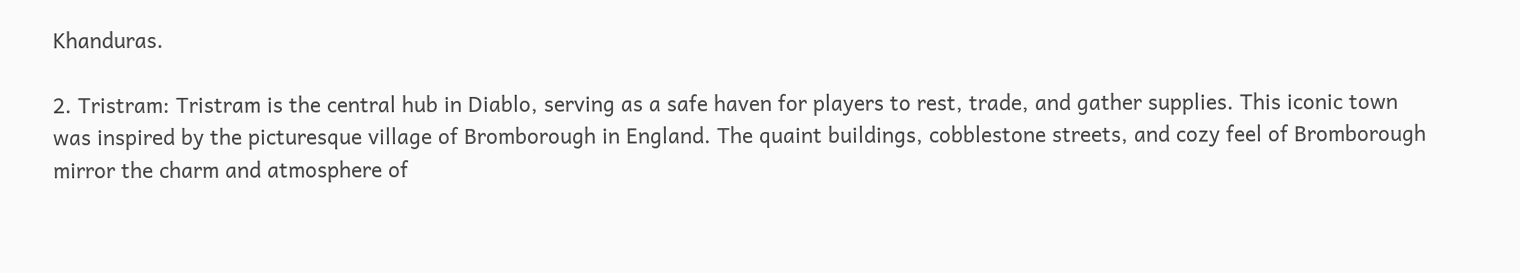Khanduras.

2. Tristram: Tristram is the central hub in Diablo, serving as a safe haven for players to rest, trade, and gather supplies. This iconic town was inspired by the picturesque village of Bromborough in England. The quaint buildings, cobblestone streets, and cozy feel of Bromborough mirror the charm and atmosphere of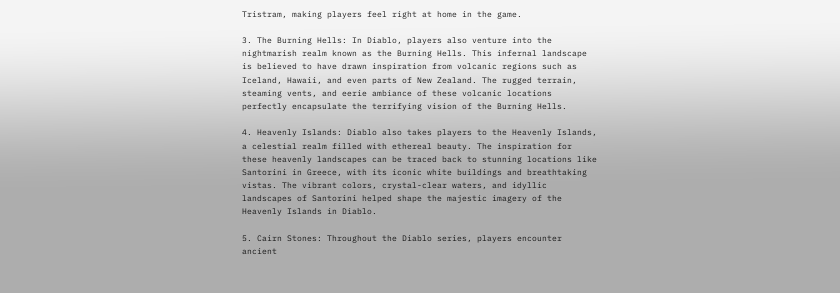Tristram, making players feel right at home in the game.

3. The Burning Hells: In Diablo, players also venture into the nightmarish realm known as the Burning Hells. This infernal landscape is believed to have drawn inspiration from volcanic regions such as Iceland, Hawaii, and even parts of New Zealand. The rugged terrain, steaming vents, and eerie ambiance of these volcanic locations perfectly encapsulate the terrifying vision of the Burning Hells.

4. Heavenly Islands: Diablo also takes players to the Heavenly Islands, a celestial realm filled with ethereal beauty. The inspiration for these heavenly landscapes can be traced back to stunning locations like Santorini in Greece, with its iconic white buildings and breathtaking vistas. The vibrant colors, crystal-clear waters, and idyllic landscapes of Santorini helped shape the majestic imagery of the Heavenly Islands in Diablo.

5. Cairn Stones: Throughout the Diablo series, players encounter ancient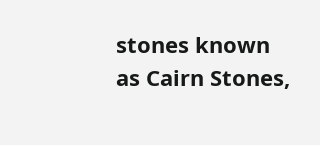stones known as Cairn Stones,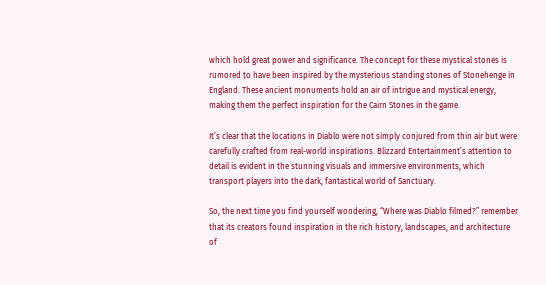which hold great power and significance. The concept for these mystical stones is rumored to have been inspired by the mysterious standing stones of Stonehenge in England. These ancient monuments hold an air of intrigue and mystical energy, making them the perfect inspiration for the Cairn Stones in the game.

It’s clear that the locations in Diablo were not simply conjured from thin air but were carefully crafted from real-world inspirations. Blizzard Entertainment’s attention to detail is evident in the stunning visuals and immersive environments, which transport players into the dark, fantastical world of Sanctuary.

So, the next time you find yourself wondering, “Where was Diablo filmed?” remember that its creators found inspiration in the rich history, landscapes, and architecture of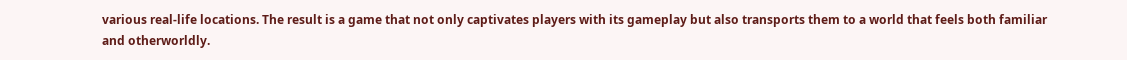various real-life locations. The result is a game that not only captivates players with its gameplay but also transports them to a world that feels both familiar and otherworldly.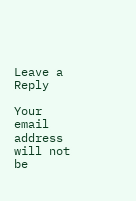Leave a Reply

Your email address will not be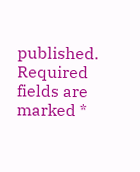published. Required fields are marked *